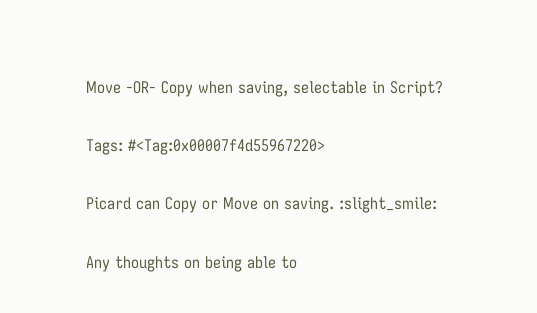Move -OR- Copy when saving, selectable in Script?

Tags: #<Tag:0x00007f4d55967220>

Picard can Copy or Move on saving. :slight_smile:

Any thoughts on being able to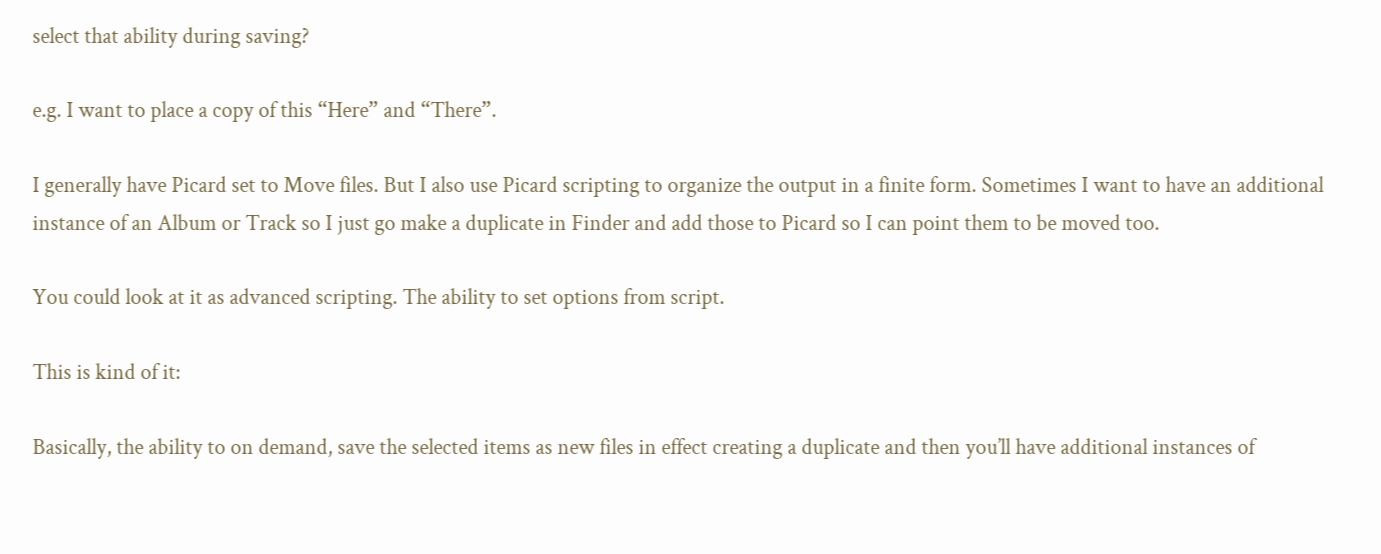select that ability during saving?

e.g. I want to place a copy of this “Here” and “There”.

I generally have Picard set to Move files. But I also use Picard scripting to organize the output in a finite form. Sometimes I want to have an additional instance of an Album or Track so I just go make a duplicate in Finder and add those to Picard so I can point them to be moved too.

You could look at it as advanced scripting. The ability to set options from script.

This is kind of it:

Basically, the ability to on demand, save the selected items as new files in effect creating a duplicate and then you’ll have additional instances of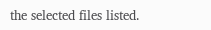the selected files listed.